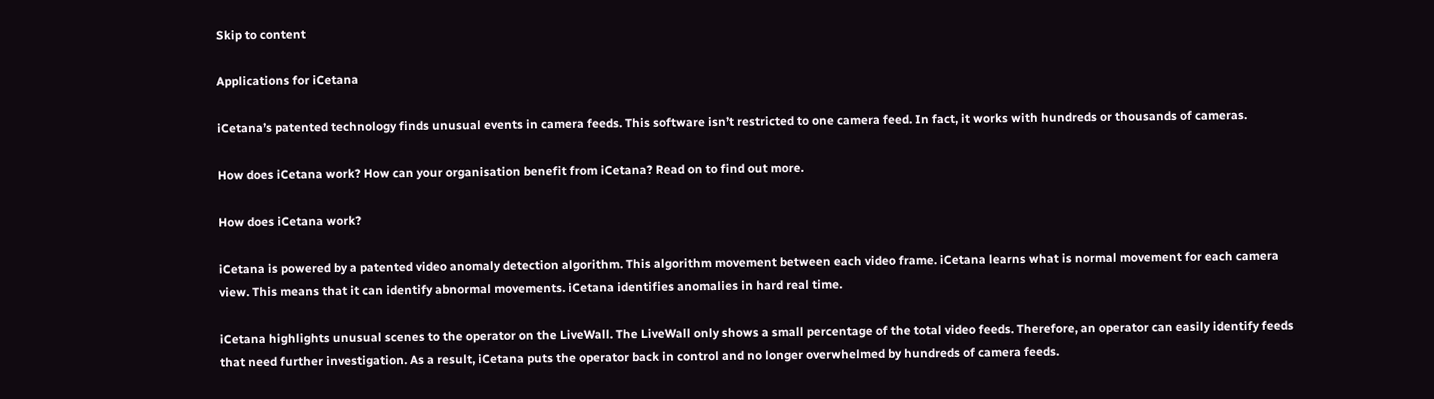Skip to content

Applications for iCetana

iCetana’s patented technology finds unusual events in camera feeds. This software isn’t restricted to one camera feed. In fact, it works with hundreds or thousands of cameras.

How does iCetana work? How can your organisation benefit from iCetana? Read on to find out more.

How does iCetana work?

iCetana is powered by a patented video anomaly detection algorithm. This algorithm movement between each video frame. iCetana learns what is normal movement for each camera view. This means that it can identify abnormal movements. iCetana identifies anomalies in hard real time.

iCetana highlights unusual scenes to the operator on the LiveWall. The LiveWall only shows a small percentage of the total video feeds. Therefore, an operator can easily identify feeds that need further investigation. As a result, iCetana puts the operator back in control and no longer overwhelmed by hundreds of camera feeds.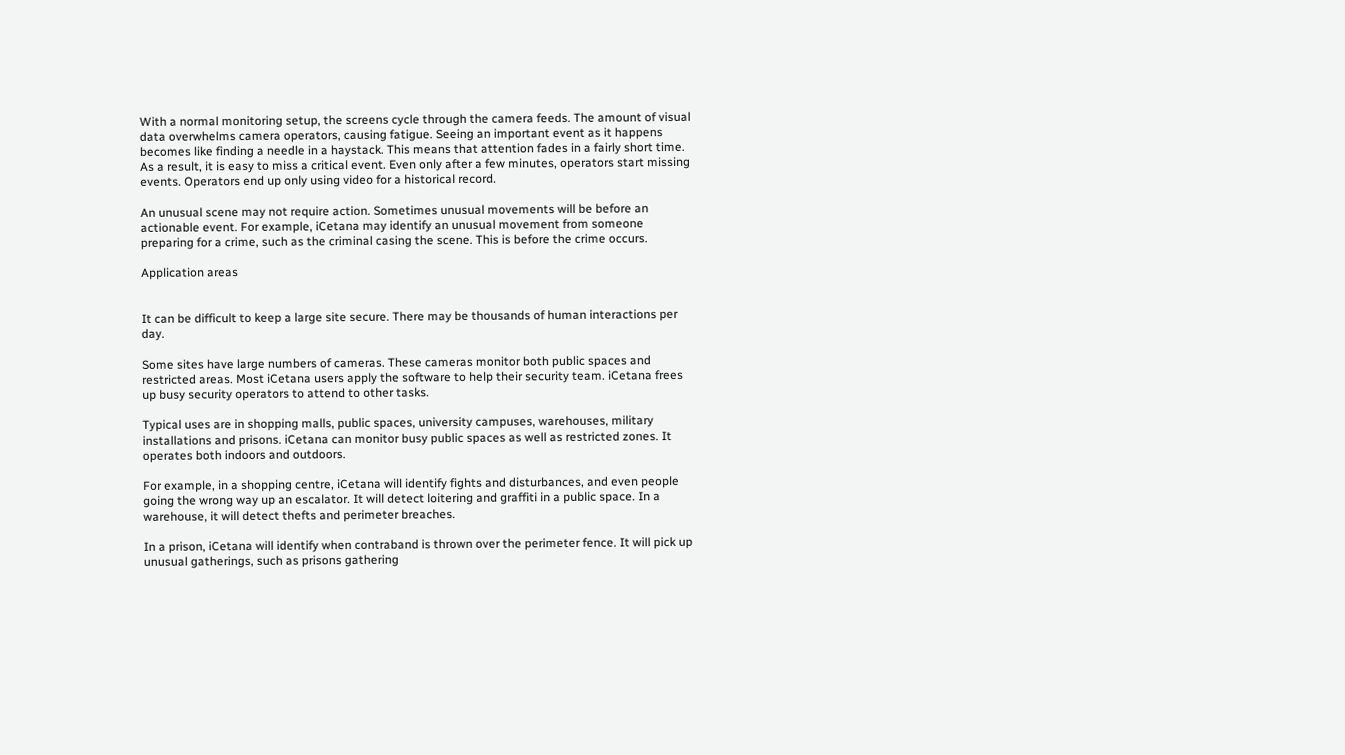With a normal monitoring setup, the screens cycle through the camera feeds. The amount of visual data overwhelms camera operators, causing fatigue. Seeing an important event as it happens becomes like finding a needle in a haystack. This means that attention fades in a fairly short time. As a result, it is easy to miss a critical event. Even only after a few minutes, operators start missing events. Operators end up only using video for a historical record.

An unusual scene may not require action. Sometimes unusual movements will be before an actionable event. For example, iCetana may identify an unusual movement from someone preparing for a crime, such as the criminal casing the scene. This is before the crime occurs.

Application areas


It can be difficult to keep a large site secure. There may be thousands of human interactions per day.

Some sites have large numbers of cameras. These cameras monitor both public spaces and restricted areas. Most iCetana users apply the software to help their security team. iCetana frees up busy security operators to attend to other tasks.

Typical uses are in shopping malls, public spaces, university campuses, warehouses, military installations and prisons. iCetana can monitor busy public spaces as well as restricted zones. It operates both indoors and outdoors.

For example, in a shopping centre, iCetana will identify fights and disturbances, and even people going the wrong way up an escalator. It will detect loitering and graffiti in a public space. In a warehouse, it will detect thefts and perimeter breaches.

In a prison, iCetana will identify when contraband is thrown over the perimeter fence. It will pick up unusual gatherings, such as prisons gathering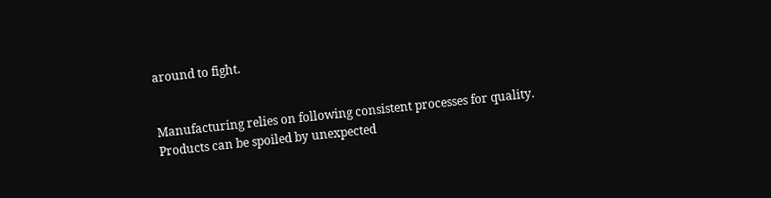around to fight.


Manufacturing relies on following consistent processes for quality. Products can be spoiled by unexpected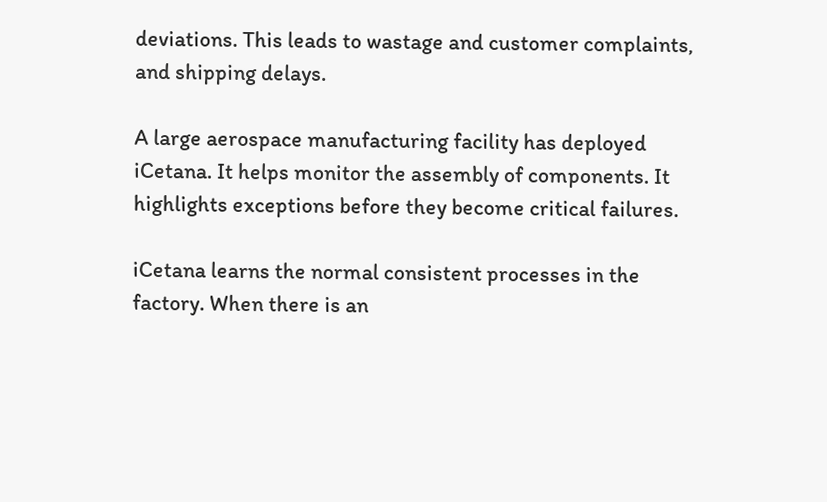deviations. This leads to wastage and customer complaints, and shipping delays.

A large aerospace manufacturing facility has deployed iCetana. It helps monitor the assembly of components. It highlights exceptions before they become critical failures.

iCetana learns the normal consistent processes in the factory. When there is an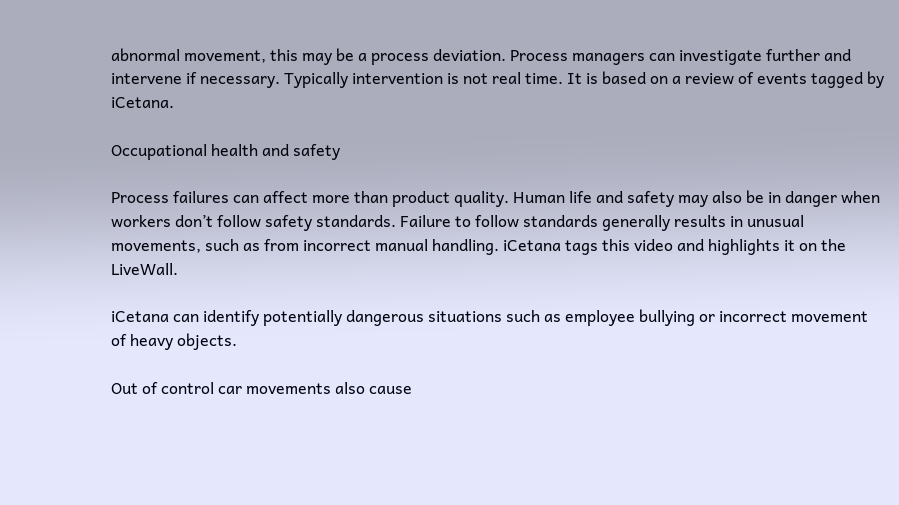abnormal movement, this may be a process deviation. Process managers can investigate further and intervene if necessary. Typically intervention is not real time. It is based on a review of events tagged by iCetana.

Occupational health and safety

Process failures can affect more than product quality. Human life and safety may also be in danger when workers don’t follow safety standards. Failure to follow standards generally results in unusual movements, such as from incorrect manual handling. iCetana tags this video and highlights it on the LiveWall.

iCetana can identify potentially dangerous situations such as employee bullying or incorrect movement of heavy objects.

Out of control car movements also cause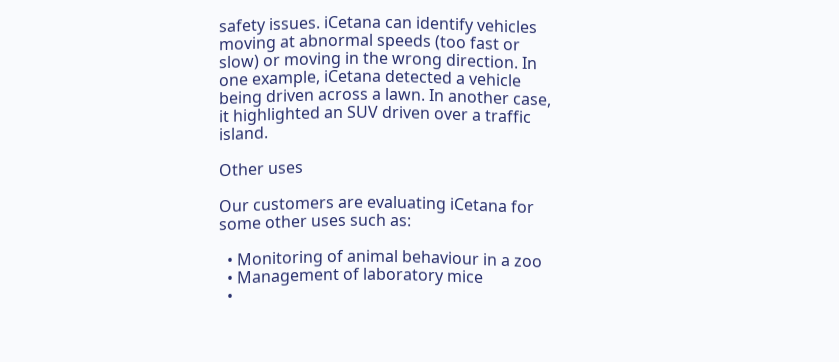safety issues. iCetana can identify vehicles moving at abnormal speeds (too fast or slow) or moving in the wrong direction. In one example, iCetana detected a vehicle being driven across a lawn. In another case, it highlighted an SUV driven over a traffic island.

Other uses

Our customers are evaluating iCetana for some other uses such as:

  • Monitoring of animal behaviour in a zoo
  • Management of laboratory mice
  •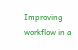Improving workflow in a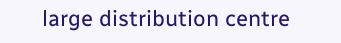large distribution centre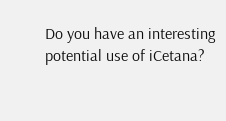Do you have an interesting potential use of iCetana?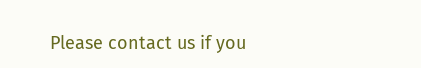Please contact us if you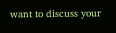want to discuss your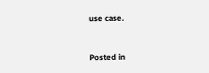use case.


Posted in